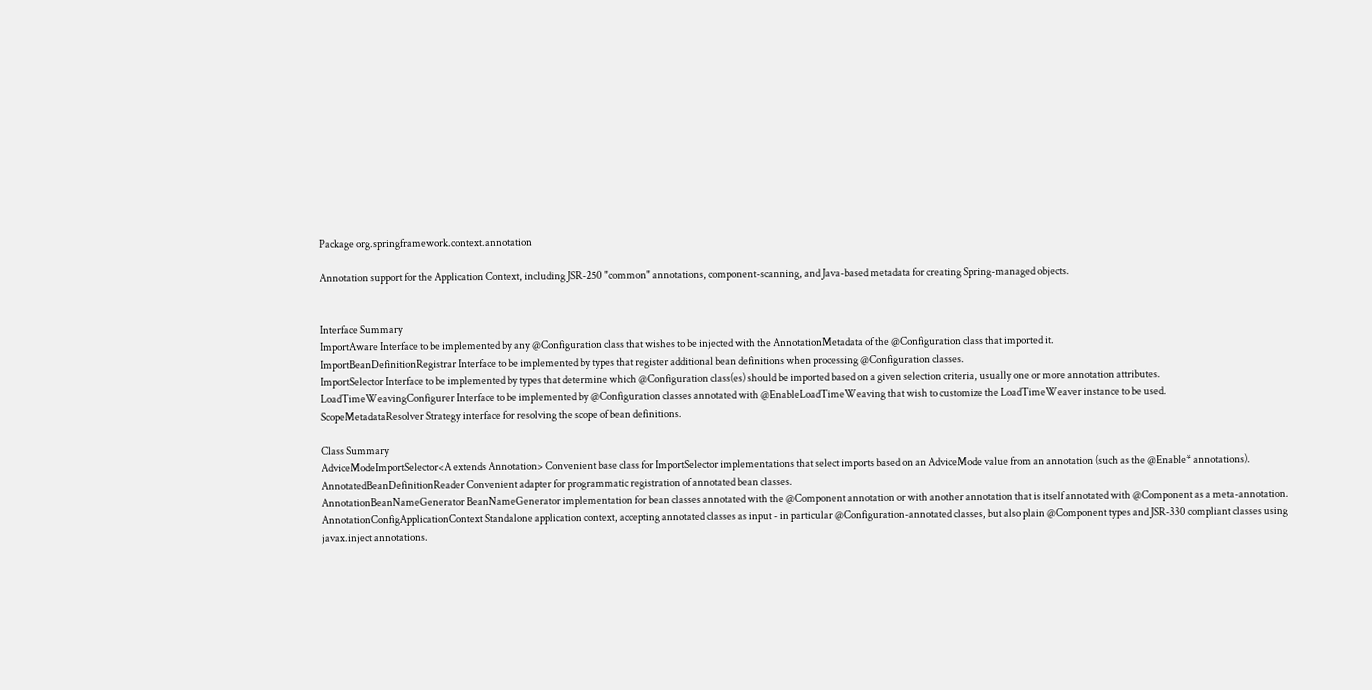Package org.springframework.context.annotation

Annotation support for the Application Context, including JSR-250 "common" annotations, component-scanning, and Java-based metadata for creating Spring-managed objects.


Interface Summary
ImportAware Interface to be implemented by any @Configuration class that wishes to be injected with the AnnotationMetadata of the @Configuration class that imported it.
ImportBeanDefinitionRegistrar Interface to be implemented by types that register additional bean definitions when processing @Configuration classes.
ImportSelector Interface to be implemented by types that determine which @Configuration class(es) should be imported based on a given selection criteria, usually one or more annotation attributes.
LoadTimeWeavingConfigurer Interface to be implemented by @Configuration classes annotated with @EnableLoadTimeWeaving that wish to customize the LoadTimeWeaver instance to be used.
ScopeMetadataResolver Strategy interface for resolving the scope of bean definitions.

Class Summary
AdviceModeImportSelector<A extends Annotation> Convenient base class for ImportSelector implementations that select imports based on an AdviceMode value from an annotation (such as the @Enable* annotations).
AnnotatedBeanDefinitionReader Convenient adapter for programmatic registration of annotated bean classes.
AnnotationBeanNameGenerator BeanNameGenerator implementation for bean classes annotated with the @Component annotation or with another annotation that is itself annotated with @Component as a meta-annotation.
AnnotationConfigApplicationContext Standalone application context, accepting annotated classes as input - in particular @Configuration-annotated classes, but also plain @Component types and JSR-330 compliant classes using javax.inject annotations.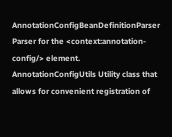AnnotationConfigBeanDefinitionParser Parser for the <context:annotation-config/> element.
AnnotationConfigUtils Utility class that allows for convenient registration of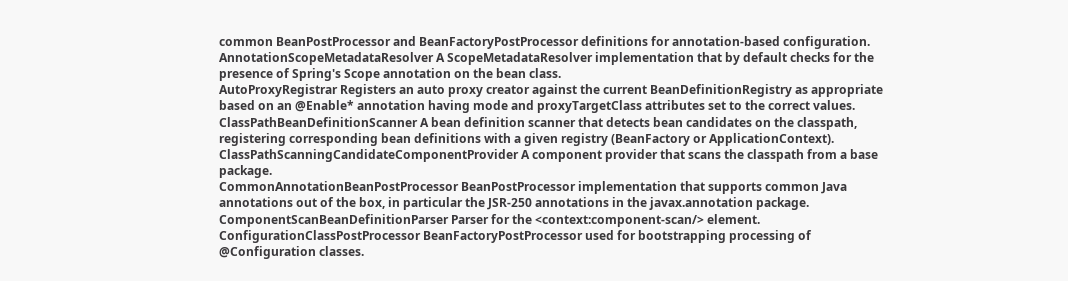common BeanPostProcessor and BeanFactoryPostProcessor definitions for annotation-based configuration.
AnnotationScopeMetadataResolver A ScopeMetadataResolver implementation that by default checks for the presence of Spring's Scope annotation on the bean class.
AutoProxyRegistrar Registers an auto proxy creator against the current BeanDefinitionRegistry as appropriate based on an @Enable* annotation having mode and proxyTargetClass attributes set to the correct values.
ClassPathBeanDefinitionScanner A bean definition scanner that detects bean candidates on the classpath, registering corresponding bean definitions with a given registry (BeanFactory or ApplicationContext).
ClassPathScanningCandidateComponentProvider A component provider that scans the classpath from a base package.
CommonAnnotationBeanPostProcessor BeanPostProcessor implementation that supports common Java annotations out of the box, in particular the JSR-250 annotations in the javax.annotation package.
ComponentScanBeanDefinitionParser Parser for the <context:component-scan/> element.
ConfigurationClassPostProcessor BeanFactoryPostProcessor used for bootstrapping processing of @Configuration classes.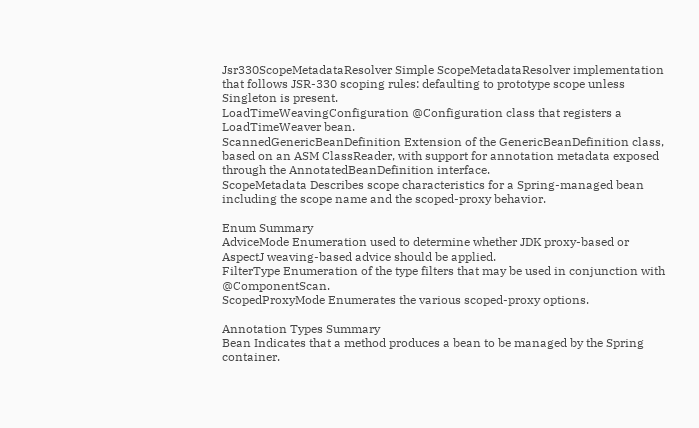Jsr330ScopeMetadataResolver Simple ScopeMetadataResolver implementation that follows JSR-330 scoping rules: defaulting to prototype scope unless Singleton is present.
LoadTimeWeavingConfiguration @Configuration class that registers a LoadTimeWeaver bean.
ScannedGenericBeanDefinition Extension of the GenericBeanDefinition class, based on an ASM ClassReader, with support for annotation metadata exposed through the AnnotatedBeanDefinition interface.
ScopeMetadata Describes scope characteristics for a Spring-managed bean including the scope name and the scoped-proxy behavior.

Enum Summary
AdviceMode Enumeration used to determine whether JDK proxy-based or AspectJ weaving-based advice should be applied.
FilterType Enumeration of the type filters that may be used in conjunction with @ComponentScan.
ScopedProxyMode Enumerates the various scoped-proxy options.

Annotation Types Summary
Bean Indicates that a method produces a bean to be managed by the Spring container.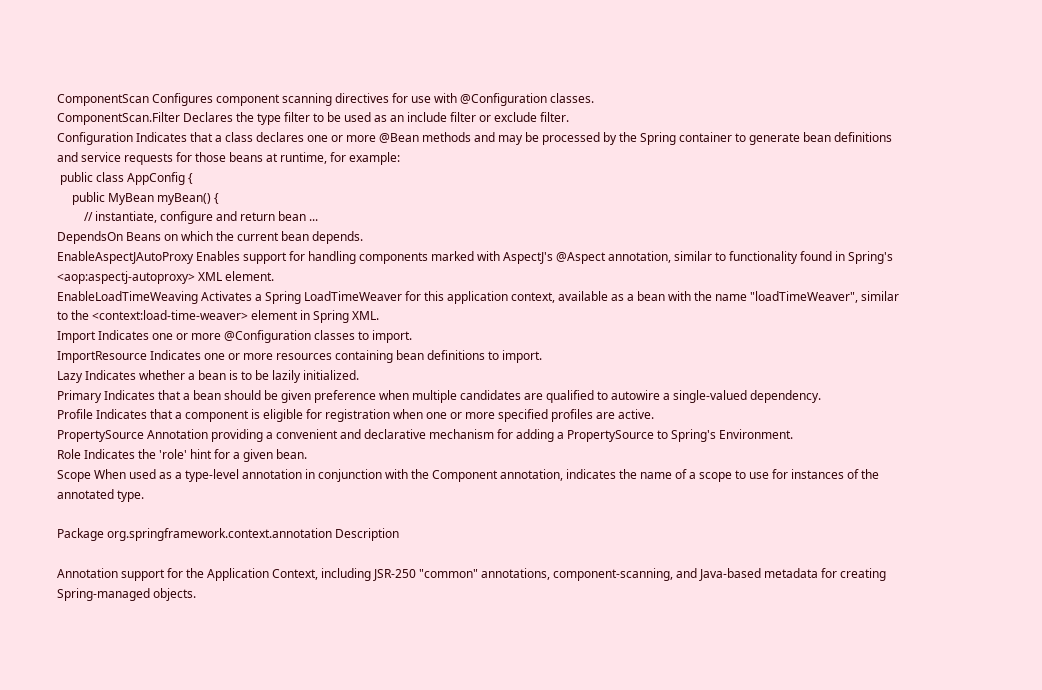ComponentScan Configures component scanning directives for use with @Configuration classes.
ComponentScan.Filter Declares the type filter to be used as an include filter or exclude filter.
Configuration Indicates that a class declares one or more @Bean methods and may be processed by the Spring container to generate bean definitions and service requests for those beans at runtime, for example:
 public class AppConfig {
     public MyBean myBean() {
         // instantiate, configure and return bean ...
DependsOn Beans on which the current bean depends.
EnableAspectJAutoProxy Enables support for handling components marked with AspectJ's @Aspect annotation, similar to functionality found in Spring's <aop:aspectj-autoproxy> XML element.
EnableLoadTimeWeaving Activates a Spring LoadTimeWeaver for this application context, available as a bean with the name "loadTimeWeaver", similar to the <context:load-time-weaver> element in Spring XML.
Import Indicates one or more @Configuration classes to import.
ImportResource Indicates one or more resources containing bean definitions to import.
Lazy Indicates whether a bean is to be lazily initialized.
Primary Indicates that a bean should be given preference when multiple candidates are qualified to autowire a single-valued dependency.
Profile Indicates that a component is eligible for registration when one or more specified profiles are active.
PropertySource Annotation providing a convenient and declarative mechanism for adding a PropertySource to Spring's Environment.
Role Indicates the 'role' hint for a given bean.
Scope When used as a type-level annotation in conjunction with the Component annotation, indicates the name of a scope to use for instances of the annotated type.

Package org.springframework.context.annotation Description

Annotation support for the Application Context, including JSR-250 "common" annotations, component-scanning, and Java-based metadata for creating Spring-managed objects.